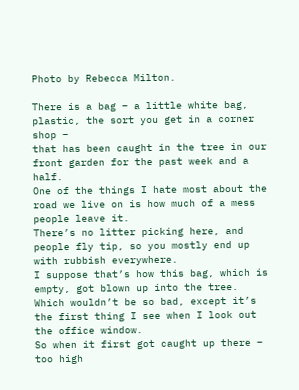Photo by Rebecca Milton.

There is a bag – a little white bag, plastic, the sort you get in a corner shop –
that has been caught in the tree in our front garden for the past week and a half.
One of the things I hate most about the road we live on is how much of a mess people leave it.
There’s no litter picking here, and people fly tip, so you mostly end up with rubbish everywhere.
I suppose that’s how this bag, which is empty, got blown up into the tree.
Which wouldn’t be so bad, except it’s the first thing I see when I look out the office window.
So when it first got caught up there – too high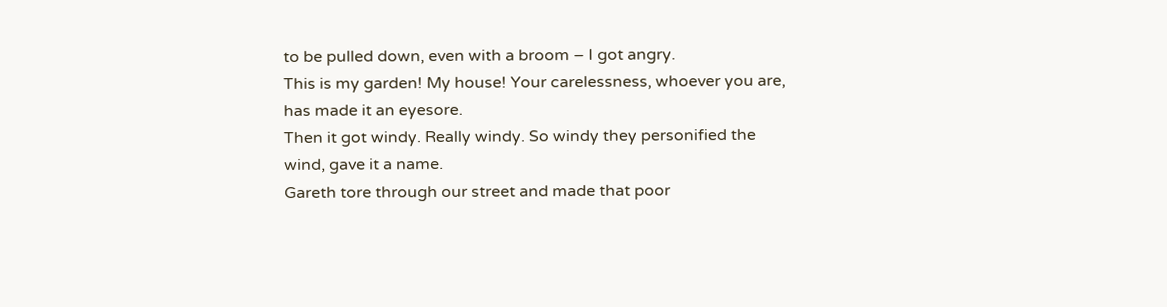to be pulled down, even with a broom – I got angry.
This is my garden! My house! Your carelessness, whoever you are, has made it an eyesore.
Then it got windy. Really windy. So windy they personified the wind, gave it a name.
Gareth tore through our street and made that poor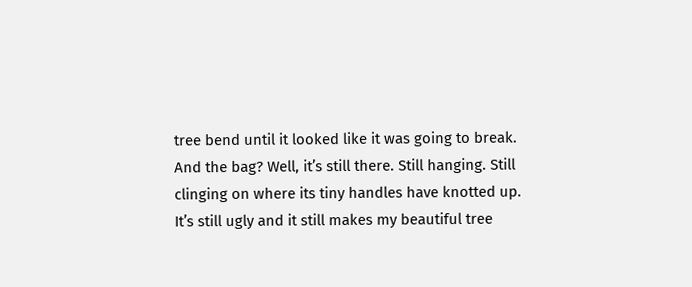tree bend until it looked like it was going to break.
And the bag? Well, it’s still there. Still hanging. Still clinging on where its tiny handles have knotted up.
It’s still ugly and it still makes my beautiful tree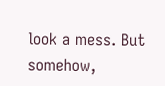look a mess. But somehow,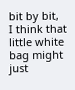bit by bit,
I think that little white bag might just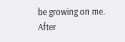be growing on me. After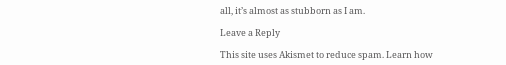all, it’s almost as stubborn as I am.

Leave a Reply

This site uses Akismet to reduce spam. Learn how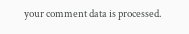your comment data is processed.